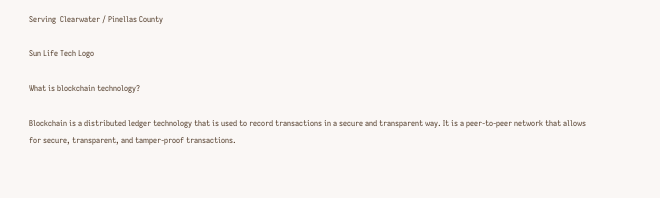Serving  Clearwater / Pinellas County

Sun Life Tech Logo

What is blockchain technology?

Blockchain is a distributed ledger technology that is used to record transactions in a secure and transparent way. It is a peer-to-peer network that allows for secure, transparent, and tamper-proof transactions.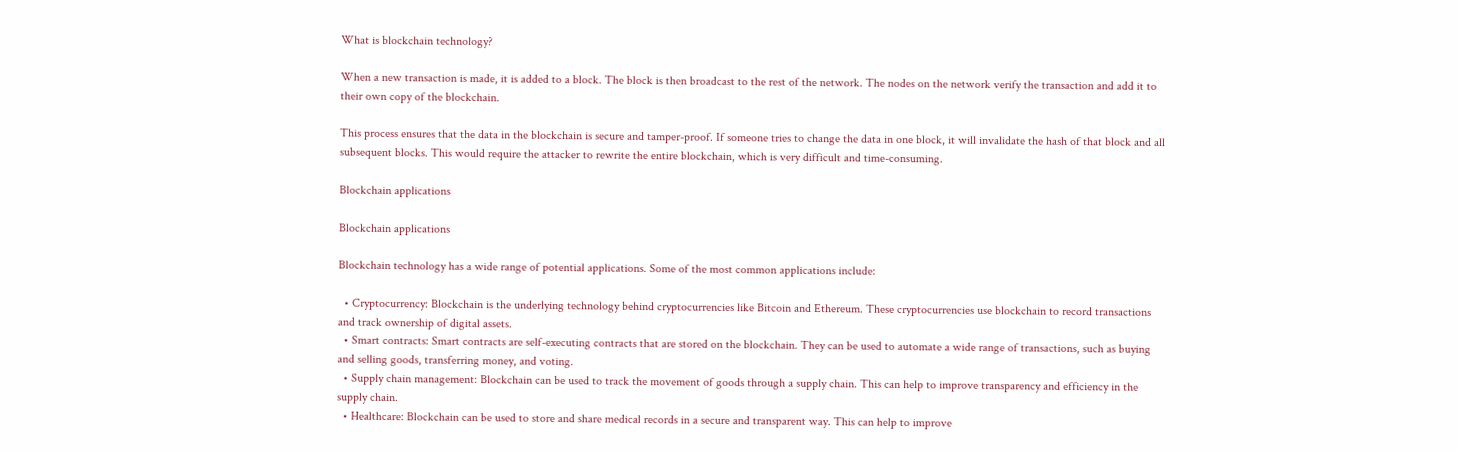What is blockchain technology?

When a new transaction is made, it is added to a block. The block is then broadcast to the rest of the network. The nodes on the network verify the transaction and add it to their own copy of the blockchain.

This process ensures that the data in the blockchain is secure and tamper-proof. If someone tries to change the data in one block, it will invalidate the hash of that block and all subsequent blocks. This would require the attacker to rewrite the entire blockchain, which is very difficult and time-consuming.

Blockchain applications

Blockchain applications

Blockchain technology has a wide range of potential applications. Some of the most common applications include:

  • Cryptocurrency: Blockchain is the underlying technology behind cryptocurrencies like Bitcoin and Ethereum. These cryptocurrencies use blockchain to record transactions and track ownership of digital assets.
  • Smart contracts: Smart contracts are self-executing contracts that are stored on the blockchain. They can be used to automate a wide range of transactions, such as buying and selling goods, transferring money, and voting.
  • Supply chain management: Blockchain can be used to track the movement of goods through a supply chain. This can help to improve transparency and efficiency in the supply chain.
  • Healthcare: Blockchain can be used to store and share medical records in a secure and transparent way. This can help to improve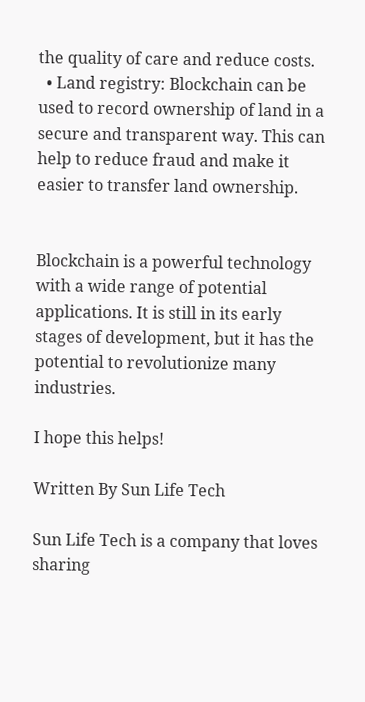the quality of care and reduce costs.
  • Land registry: Blockchain can be used to record ownership of land in a secure and transparent way. This can help to reduce fraud and make it easier to transfer land ownership.


Blockchain is a powerful technology with a wide range of potential applications. It is still in its early stages of development, but it has the potential to revolutionize many industries.

I hope this helps!

Written By Sun Life Tech

Sun Life Tech is a company that loves sharing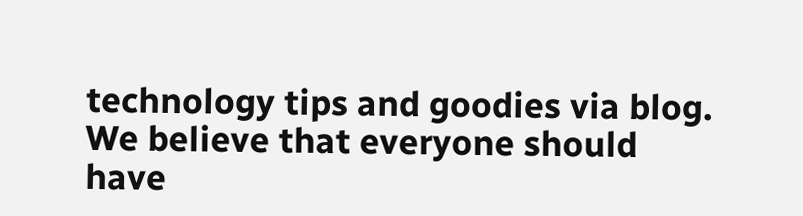technology tips and goodies via blog. We believe that everyone should have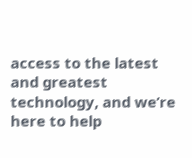access to the latest and greatest technology, and we’re here to help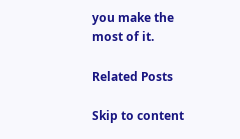you make the most of it.

Related Posts

Skip to content